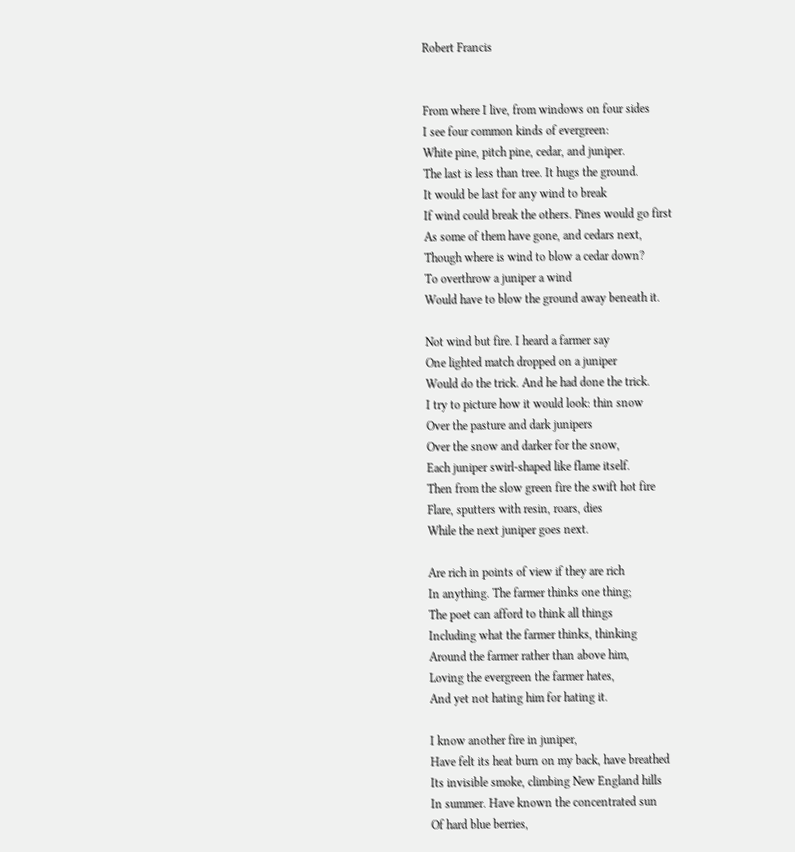Robert Francis


From where I live, from windows on four sides
I see four common kinds of evergreen:
White pine, pitch pine, cedar, and juniper.
The last is less than tree. It hugs the ground.
It would be last for any wind to break
If wind could break the others. Pines would go first
As some of them have gone, and cedars next,
Though where is wind to blow a cedar down?
To overthrow a juniper a wind
Would have to blow the ground away beneath it.

Not wind but fire. I heard a farmer say
One lighted match dropped on a juniper
Would do the trick. And he had done the trick.
I try to picture how it would look: thin snow
Over the pasture and dark junipers
Over the snow and darker for the snow,
Each juniper swirl-shaped like flame itself.
Then from the slow green fire the swift hot fire
Flare, sputters with resin, roars, dies
While the next juniper goes next.

Are rich in points of view if they are rich
In anything. The farmer thinks one thing;
The poet can afford to think all things
Including what the farmer thinks, thinking
Around the farmer rather than above him,
Loving the evergreen the farmer hates,
And yet not hating him for hating it.

I know another fire in juniper,
Have felt its heat burn on my back, have breathed
Its invisible smoke, climbing New England hills
In summer. Have known the concentrated sun
Of hard blue berries,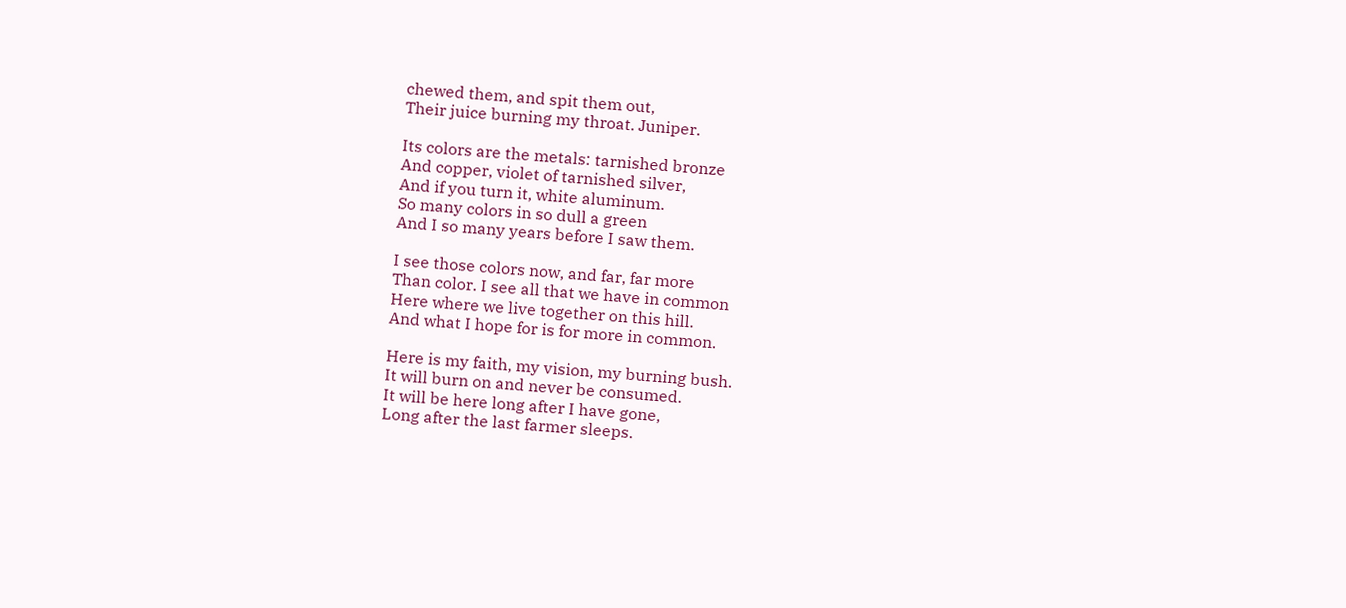chewed them, and spit them out,
Their juice burning my throat. Juniper.

Its colors are the metals: tarnished bronze
And copper, violet of tarnished silver,
And if you turn it, white aluminum.
So many colors in so dull a green
And I so many years before I saw them.

I see those colors now, and far, far more
Than color. I see all that we have in common
Here where we live together on this hill.
And what I hope for is for more in common.

Here is my faith, my vision, my burning bush.
It will burn on and never be consumed.
It will be here long after I have gone,
Long after the last farmer sleeps.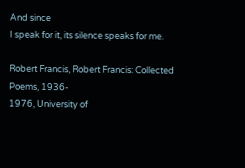And since
I speak for it, its silence speaks for me.

Robert Francis, Robert Francis: Collected Poems, 1936-
1976, University of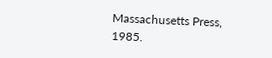Massachusetts Press, 1985.